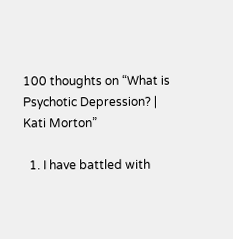100 thoughts on “What is Psychotic Depression? | Kati Morton”

  1. I have battled with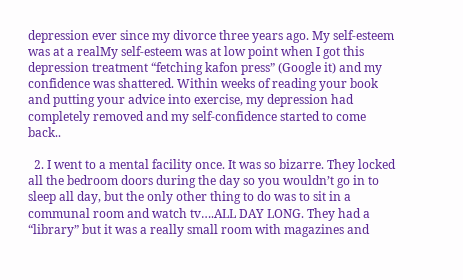depression ever since my divorce three years ago. My self-esteem was at a realMy self-esteem was at low point when I got this depression treatment “fetching kafon press” (Google it) and my confidence was shattered. Within weeks of reading your book and putting your advice into exercise, my depression had completely removed and my self-confidence started to come back..

  2. I went to a mental facility once. It was so bizarre. They locked all the bedroom doors during the day so you wouldn’t go in to sleep all day, but the only other thing to do was to sit in a communal room and watch tv….ALL DAY LONG. They had a “library” but it was a really small room with magazines and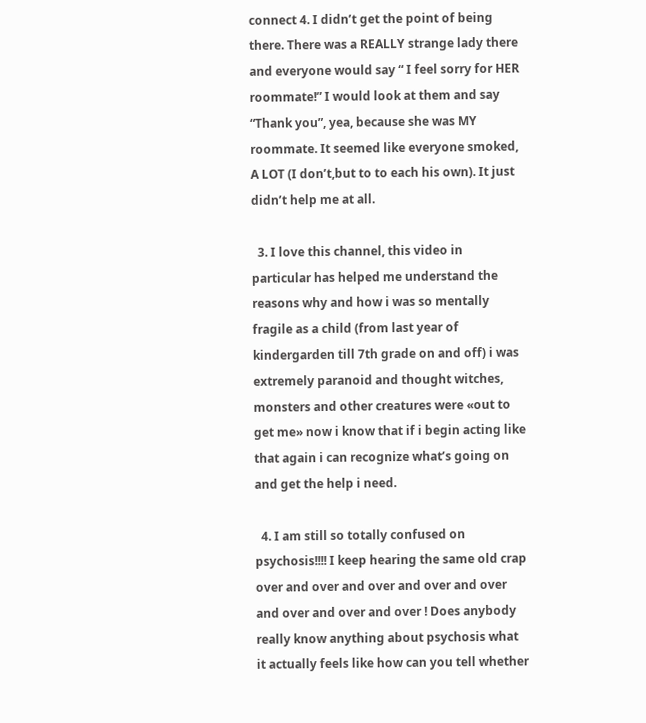connect 4. I didn’t get the point of being there. There was a REALLY strange lady there and everyone would say “ I feel sorry for HER roommate!” I would look at them and say “Thank you”, yea, because she was MY roommate. It seemed like everyone smoked, A LOT (I don’t,but to to each his own). It just didn’t help me at all.

  3. I love this channel, this video in particular has helped me understand the reasons why and how i was so mentally fragile as a child (from last year of kindergarden till 7th grade on and off) i was extremely paranoid and thought witches, monsters and other creatures were «out to get me» now i know that if i begin acting like that again i can recognize what’s going on and get the help i need.

  4. I am still so totally confused on psychosis!!!! I keep hearing the same old crap over and over and over and over and over and over and over and over ! Does anybody really know anything about psychosis what it actually feels like how can you tell whether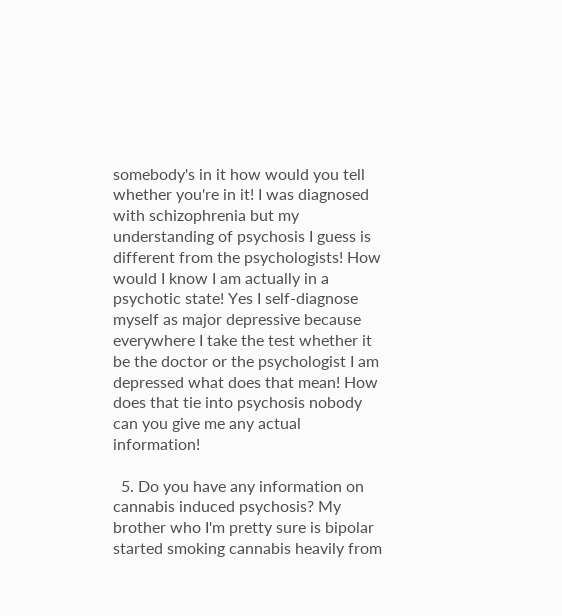somebody's in it how would you tell whether you're in it! I was diagnosed with schizophrenia but my understanding of psychosis I guess is different from the psychologists! How would I know I am actually in a psychotic state! Yes I self-diagnose myself as major depressive because everywhere I take the test whether it be the doctor or the psychologist I am depressed what does that mean! How does that tie into psychosis nobody can you give me any actual information!

  5. Do you have any information on cannabis induced psychosis? My brother who I'm pretty sure is bipolar started smoking cannabis heavily from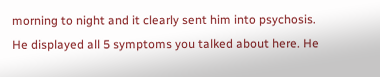morning to night and it clearly sent him into psychosis. He displayed all 5 symptoms you talked about here. He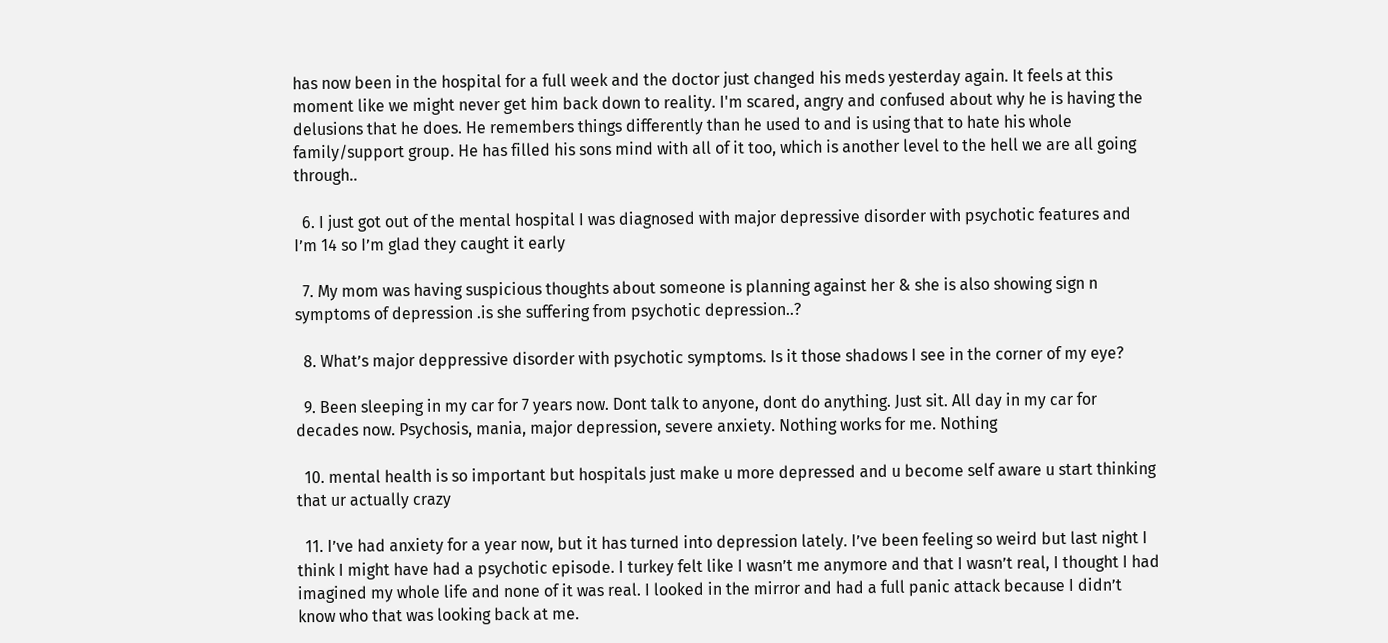has now been in the hospital for a full week and the doctor just changed his meds yesterday again. It feels at this moment like we might never get him back down to reality. I'm scared, angry and confused about why he is having the delusions that he does. He remembers things differently than he used to and is using that to hate his whole family/support group. He has filled his sons mind with all of it too, which is another level to the hell we are all going through..

  6. I just got out of the mental hospital I was diagnosed with major depressive disorder with psychotic features and I’m 14 so I’m glad they caught it early

  7. My mom was having suspicious thoughts about someone is planning against her & she is also showing sign n symptoms of depression .is she suffering from psychotic depression..?

  8. What’s major deppressive disorder with psychotic symptoms. Is it those shadows I see in the corner of my eye?

  9. Been sleeping in my car for 7 years now. Dont talk to anyone, dont do anything. Just sit. All day in my car for decades now. Psychosis, mania, major depression, severe anxiety. Nothing works for me. Nothing

  10. mental health is so important but hospitals just make u more depressed and u become self aware u start thinking that ur actually crazy

  11. I’ve had anxiety for a year now, but it has turned into depression lately. I’ve been feeling so weird but last night I think I might have had a psychotic episode. I turkey felt like I wasn’t me anymore and that I wasn’t real, I thought I had imagined my whole life and none of it was real. I looked in the mirror and had a full panic attack because I didn’t know who that was looking back at me.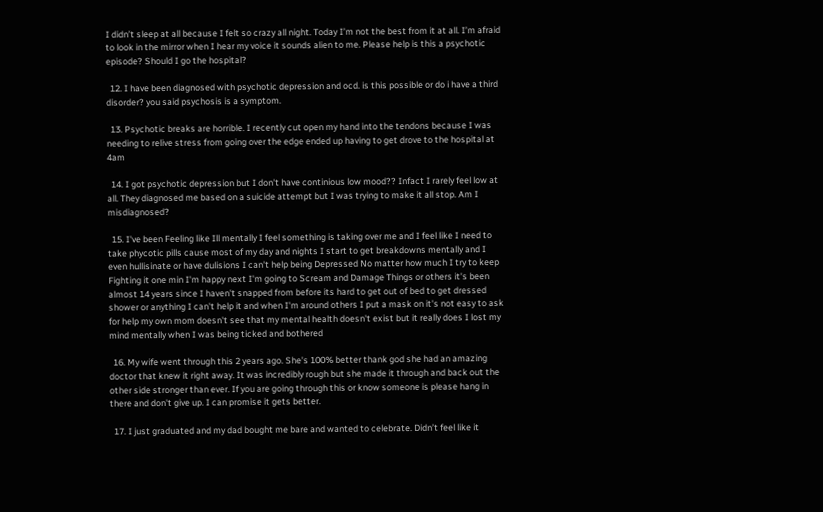I didn’t sleep at all because I felt so crazy all night. Today I’m not the best from it at all. I’m afraid to look in the mirror when I hear my voice it sounds alien to me. Please help is this a psychotic episode? Should I go the hospital?

  12. I have been diagnosed with psychotic depression and ocd. is this possible or do i have a third disorder? you said psychosis is a symptom.

  13. Psychotic breaks are horrible. I recently cut open my hand into the tendons because I was needing to relive stress from going over the edge ended up having to get drove to the hospital at 4am

  14. I got psychotic depression but I don't have continious low mood?? Infact I rarely feel low at all. They diagnosed me based on a suicide attempt but I was trying to make it all stop. Am I misdiagnosed?

  15. I've been Feeling like Ill mentally I feel something is taking over me and I feel like I need to take phycotic pills cause most of my day and nights I start to get breakdowns mentally and I even hullisinate or have dulisions I can't help being Depressed No matter how much I try to keep Fighting it one min I'm happy next I'm going to Scream and Damage Things or others it's been almost 14 years since I haven't snapped from before its hard to get out of bed to get dressed shower or anything I can't help it and when I'm around others I put a mask on it's not easy to ask for help my own mom doesn't see that my mental health doesn't exist but it really does I lost my mind mentally when I was being ticked and bothered

  16. My wife went through this 2 years ago. She's 100% better thank god she had an amazing doctor that knew it right away. It was incredibly rough but she made it through and back out the other side stronger than ever. If you are going through this or know someone is please hang in there and don't give up. I can promise it gets better.

  17. I just graduated and my dad bought me bare and wanted to celebrate. Didn’t feel like it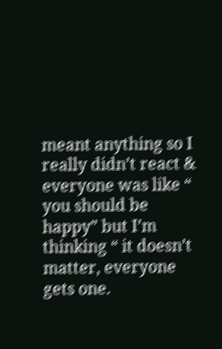meant anything so I really didn’t react & everyone was like “ you should be happy” but I’m thinking “ it doesn’t matter, everyone gets one.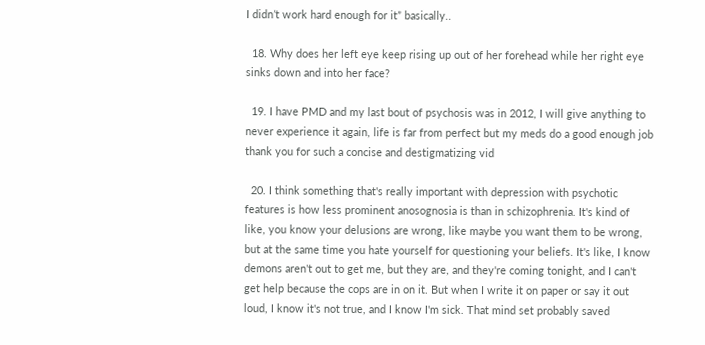I didn’t work hard enough for it” basically..

  18. Why does her left eye keep rising up out of her forehead while her right eye sinks down and into her face?

  19. I have PMD and my last bout of psychosis was in 2012, I will give anything to never experience it again, life is far from perfect but my meds do a good enough job thank you for such a concise and destigmatizing vid

  20. I think something that's really important with depression with psychotic features is how less prominent anosognosia is than in schizophrenia. It's kind of like, you know your delusions are wrong, like maybe you want them to be wrong, but at the same time you hate yourself for questioning your beliefs. It's like, I know demons aren't out to get me, but they are, and they're coming tonight, and I can't get help because the cops are in on it. But when I write it on paper or say it out loud, I know it's not true, and I know I'm sick. That mind set probably saved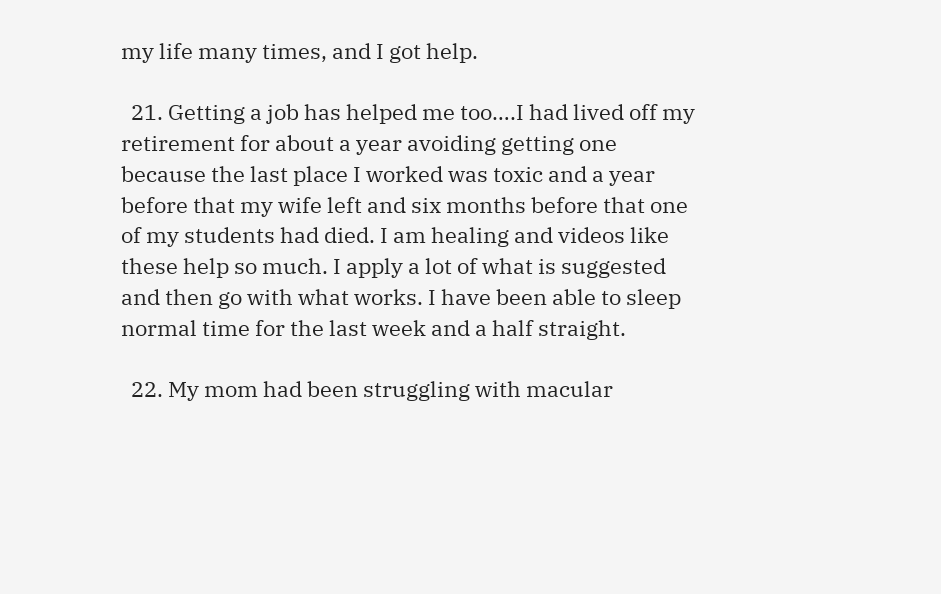my life many times, and I got help.

  21. Getting a job has helped me too….I had lived off my retirement for about a year avoiding getting one because the last place I worked was toxic and a year before that my wife left and six months before that one of my students had died. I am healing and videos like these help so much. I apply a lot of what is suggested and then go with what works. I have been able to sleep normal time for the last week and a half straight.

  22. My mom had been struggling with macular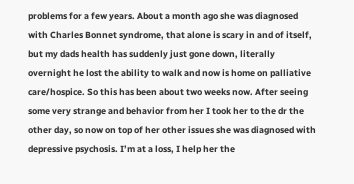problems for a few years. About a month ago she was diagnosed with Charles Bonnet syndrome, that alone is scary in and of itself, but my dads health has suddenly just gone down, literally overnight he lost the ability to walk and now is home on palliative care/hospice. So this has been about two weeks now. After seeing some very strange and behavior from her I took her to the dr the other day, so now on top of her other issues she was diagnosed with depressive psychosis. I’m at a loss, I help her the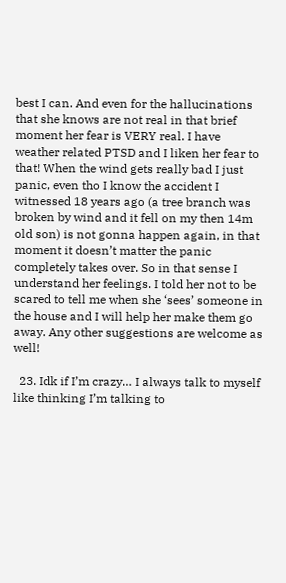best I can. And even for the hallucinations that she knows are not real in that brief moment her fear is VERY real. I have weather related PTSD and I liken her fear to that! When the wind gets really bad I just panic, even tho I know the accident I witnessed 18 years ago (a tree branch was broken by wind and it fell on my then 14m old son) is not gonna happen again, in that moment it doesn’t matter the panic completely takes over. So in that sense I understand her feelings. I told her not to be scared to tell me when she ‘sees’ someone in the house and I will help her make them go away. Any other suggestions are welcome as well!

  23. Idk if I’m crazy… I always talk to myself like thinking I’m talking to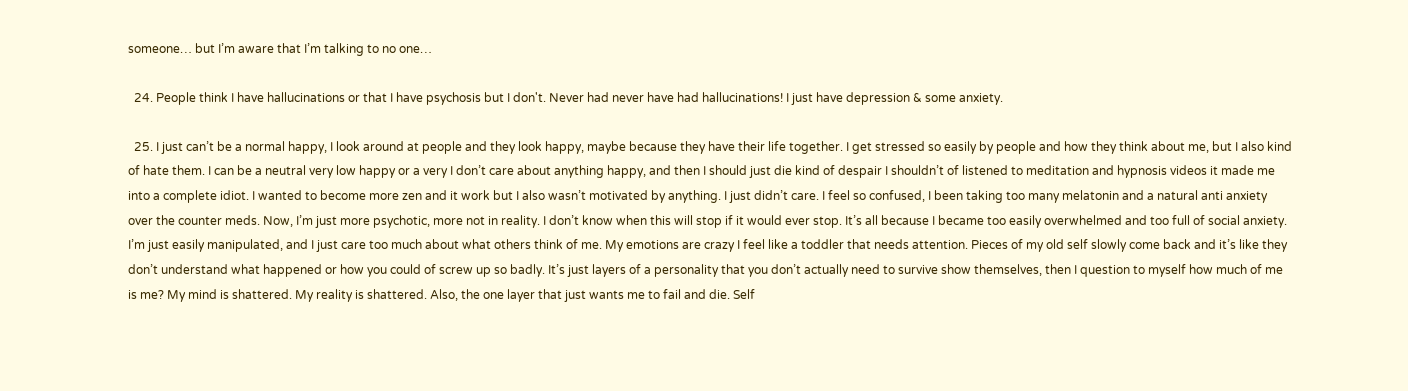someone… but I’m aware that I’m talking to no one…

  24. People think I have hallucinations or that I have psychosis but I don't. Never had never have had hallucinations! I just have depression & some anxiety.

  25. I just can’t be a normal happy, I look around at people and they look happy, maybe because they have their life together. I get stressed so easily by people and how they think about me, but I also kind of hate them. I can be a neutral very low happy or a very I don’t care about anything happy, and then I should just die kind of despair I shouldn’t of listened to meditation and hypnosis videos it made me into a complete idiot. I wanted to become more zen and it work but I also wasn’t motivated by anything. I just didn’t care. I feel so confused, I been taking too many melatonin and a natural anti anxiety over the counter meds. Now, I’m just more psychotic, more not in reality. I don’t know when this will stop if it would ever stop. It’s all because I became too easily overwhelmed and too full of social anxiety. I’m just easily manipulated, and I just care too much about what others think of me. My emotions are crazy I feel like a toddler that needs attention. Pieces of my old self slowly come back and it’s like they don’t understand what happened or how you could of screw up so badly. It’s just layers of a personality that you don’t actually need to survive show themselves, then I question to myself how much of me is me? My mind is shattered. My reality is shattered. Also, the one layer that just wants me to fail and die. Self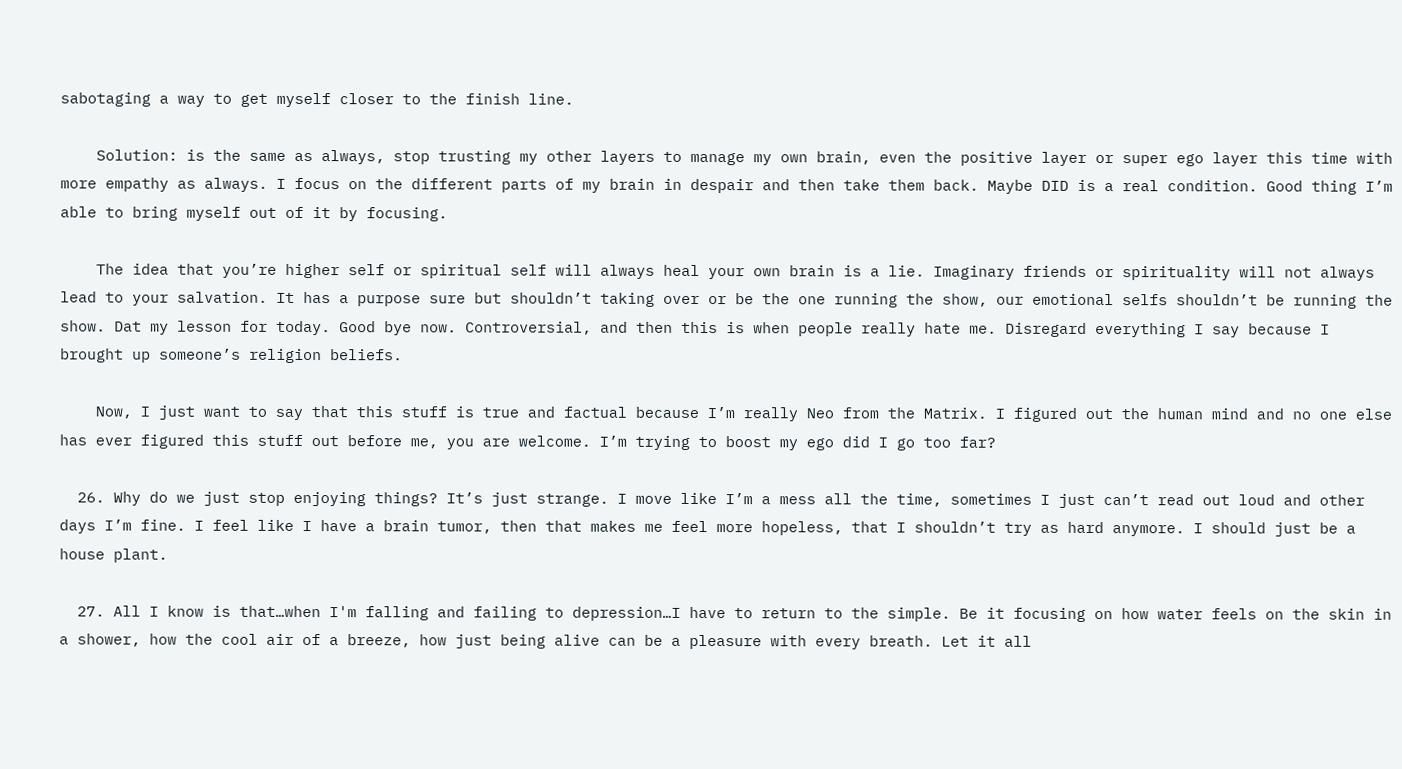sabotaging a way to get myself closer to the finish line.

    Solution: is the same as always, stop trusting my other layers to manage my own brain, even the positive layer or super ego layer this time with more empathy as always. I focus on the different parts of my brain in despair and then take them back. Maybe DID is a real condition. Good thing I’m able to bring myself out of it by focusing.

    The idea that you’re higher self or spiritual self will always heal your own brain is a lie. Imaginary friends or spirituality will not always lead to your salvation. It has a purpose sure but shouldn’t taking over or be the one running the show, our emotional selfs shouldn’t be running the show. Dat my lesson for today. Good bye now. Controversial, and then this is when people really hate me. Disregard everything I say because I brought up someone’s religion beliefs.

    Now, I just want to say that this stuff is true and factual because I’m really Neo from the Matrix. I figured out the human mind and no one else has ever figured this stuff out before me, you are welcome. I’m trying to boost my ego did I go too far?

  26. Why do we just stop enjoying things? It’s just strange. I move like I’m a mess all the time, sometimes I just can’t read out loud and other days I’m fine. I feel like I have a brain tumor, then that makes me feel more hopeless, that I shouldn’t try as hard anymore. I should just be a house plant.

  27. All I know is that…when I'm falling and failing to depression…I have to return to the simple. Be it focusing on how water feels on the skin in a shower, how the cool air of a breeze, how just being alive can be a pleasure with every breath. Let it all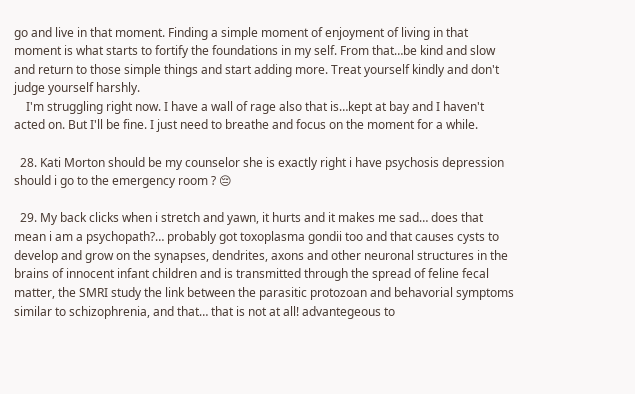go and live in that moment. Finding a simple moment of enjoyment of living in that moment is what starts to fortify the foundations in my self. From that…be kind and slow and return to those simple things and start adding more. Treat yourself kindly and don't judge yourself harshly.
    I'm struggling right now. I have a wall of rage also that is…kept at bay and I haven't acted on. But I'll be fine. I just need to breathe and focus on the moment for a while.

  28. Kati Morton should be my counselor she is exactly right i have psychosis depression should i go to the emergency room ? 😔

  29. My back clicks when i stretch and yawn, it hurts and it makes me sad… does that mean i am a psychopath?… probably got toxoplasma gondii too and that causes cysts to develop and grow on the synapses, dendrites, axons and other neuronal structures in the brains of innocent infant children and is transmitted through the spread of feline fecal matter, the SMRI study the link between the parasitic protozoan and behavorial symptoms similar to schizophrenia, and that… that is not at all! advantegeous to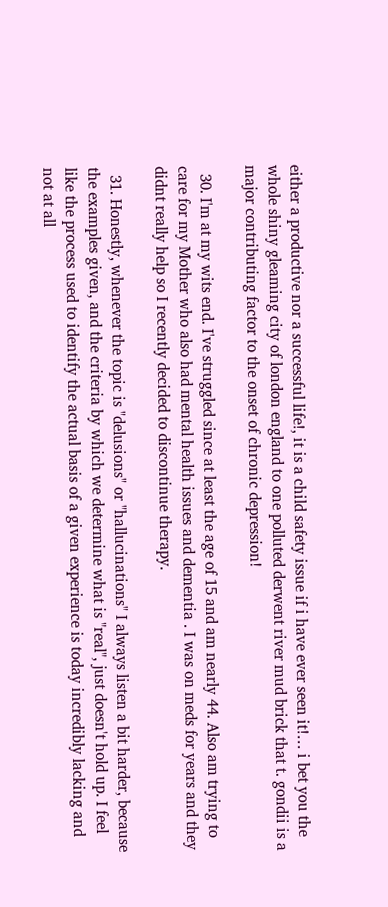either a productive nor a successful life!, it is a child safety issue if i have ever seen it!… i bet you the whole shiny gleaming city of london england to one polluted derwent river mud brick that t. gondii is a major contributing factor to the onset of chronic depression!

  30. I'm at my wits end. I've struggled since at least the age of 15 and am nearly 44. Also am trying to care for my Mother who also had mental health issues and dementia . I was on meds for years and they didnt really help so I recently decided to discontinue therapy.

  31. Honestly, whenever the topic is "delusions" or "hallucinations" I always listen a bit harder, because the examples given, and the criteria by which we determine what is "real", just doesn't hold up. I feel like the process used to identify the actual basis of a given experience is today incredibly lacking and not at all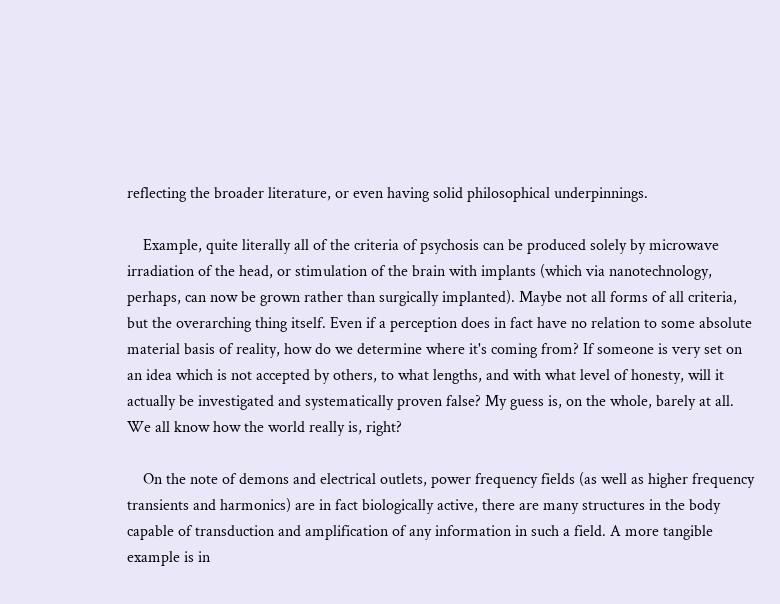reflecting the broader literature, or even having solid philosophical underpinnings.

    Example, quite literally all of the criteria of psychosis can be produced solely by microwave irradiation of the head, or stimulation of the brain with implants (which via nanotechnology, perhaps, can now be grown rather than surgically implanted). Maybe not all forms of all criteria, but the overarching thing itself. Even if a perception does in fact have no relation to some absolute material basis of reality, how do we determine where it's coming from? If someone is very set on an idea which is not accepted by others, to what lengths, and with what level of honesty, will it actually be investigated and systematically proven false? My guess is, on the whole, barely at all. We all know how the world really is, right?

    On the note of demons and electrical outlets, power frequency fields (as well as higher frequency transients and harmonics) are in fact biologically active, there are many structures in the body capable of transduction and amplification of any information in such a field. A more tangible example is in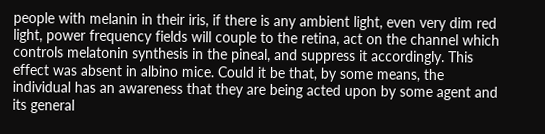people with melanin in their iris, if there is any ambient light, even very dim red light, power frequency fields will couple to the retina, act on the channel which controls melatonin synthesis in the pineal, and suppress it accordingly. This effect was absent in albino mice. Could it be that, by some means, the individual has an awareness that they are being acted upon by some agent and its general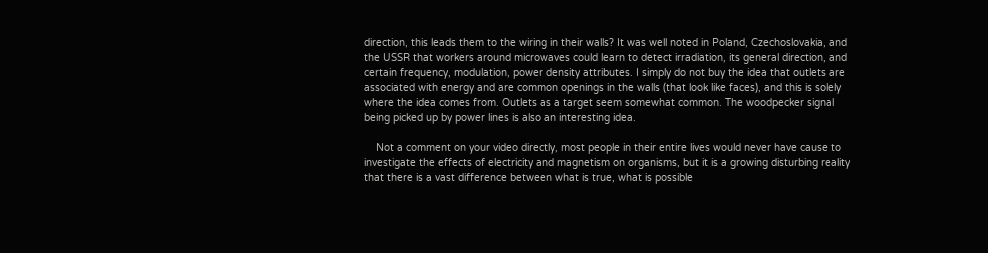direction, this leads them to the wiring in their walls? It was well noted in Poland, Czechoslovakia, and the USSR that workers around microwaves could learn to detect irradiation, its general direction, and certain frequency, modulation, power density attributes. I simply do not buy the idea that outlets are associated with energy and are common openings in the walls (that look like faces), and this is solely where the idea comes from. Outlets as a target seem somewhat common. The woodpecker signal being picked up by power lines is also an interesting idea.

    Not a comment on your video directly, most people in their entire lives would never have cause to investigate the effects of electricity and magnetism on organisms, but it is a growing disturbing reality that there is a vast difference between what is true, what is possible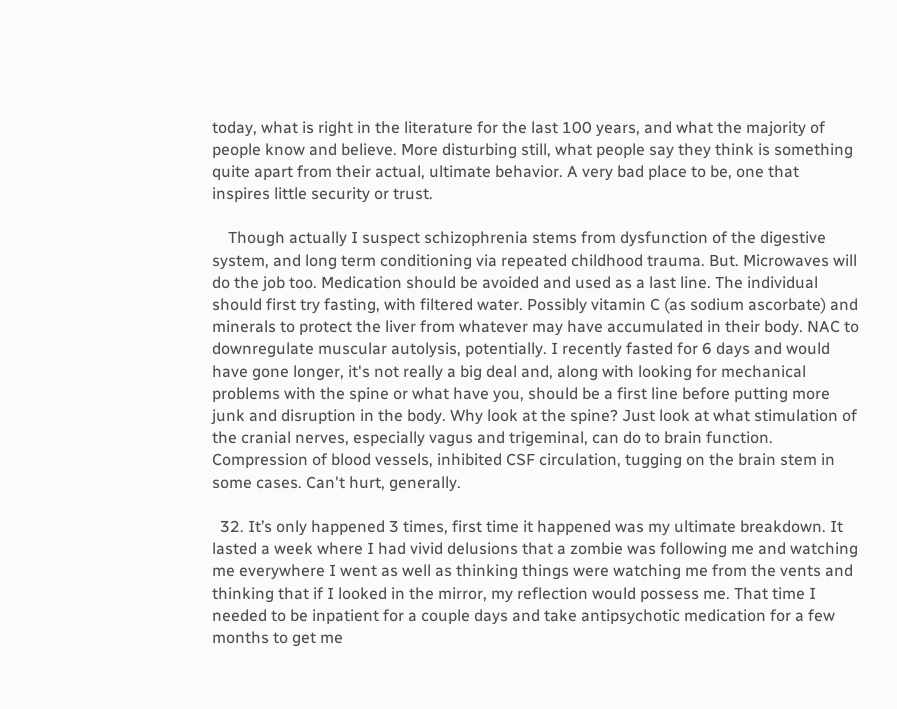today, what is right in the literature for the last 100 years, and what the majority of people know and believe. More disturbing still, what people say they think is something quite apart from their actual, ultimate behavior. A very bad place to be, one that inspires little security or trust.

    Though actually I suspect schizophrenia stems from dysfunction of the digestive system, and long term conditioning via repeated childhood trauma. But. Microwaves will do the job too. Medication should be avoided and used as a last line. The individual should first try fasting, with filtered water. Possibly vitamin C (as sodium ascorbate) and minerals to protect the liver from whatever may have accumulated in their body. NAC to downregulate muscular autolysis, potentially. I recently fasted for 6 days and would have gone longer, it's not really a big deal and, along with looking for mechanical problems with the spine or what have you, should be a first line before putting more junk and disruption in the body. Why look at the spine? Just look at what stimulation of the cranial nerves, especially vagus and trigeminal, can do to brain function. Compression of blood vessels, inhibited CSF circulation, tugging on the brain stem in some cases. Can't hurt, generally.

  32. It’s only happened 3 times, first time it happened was my ultimate breakdown. It lasted a week where I had vivid delusions that a zombie was following me and watching me everywhere I went as well as thinking things were watching me from the vents and thinking that if I looked in the mirror, my reflection would possess me. That time I needed to be inpatient for a couple days and take antipsychotic medication for a few months to get me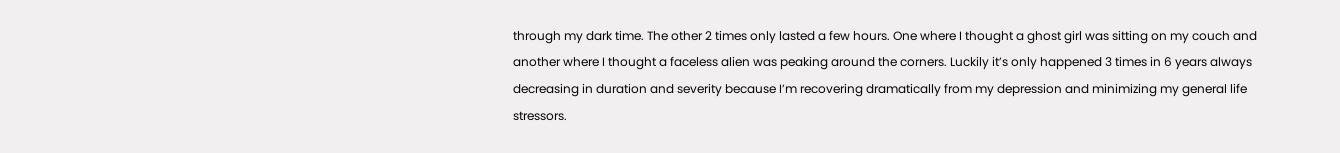through my dark time. The other 2 times only lasted a few hours. One where I thought a ghost girl was sitting on my couch and another where I thought a faceless alien was peaking around the corners. Luckily it’s only happened 3 times in 6 years always decreasing in duration and severity because I’m recovering dramatically from my depression and minimizing my general life stressors.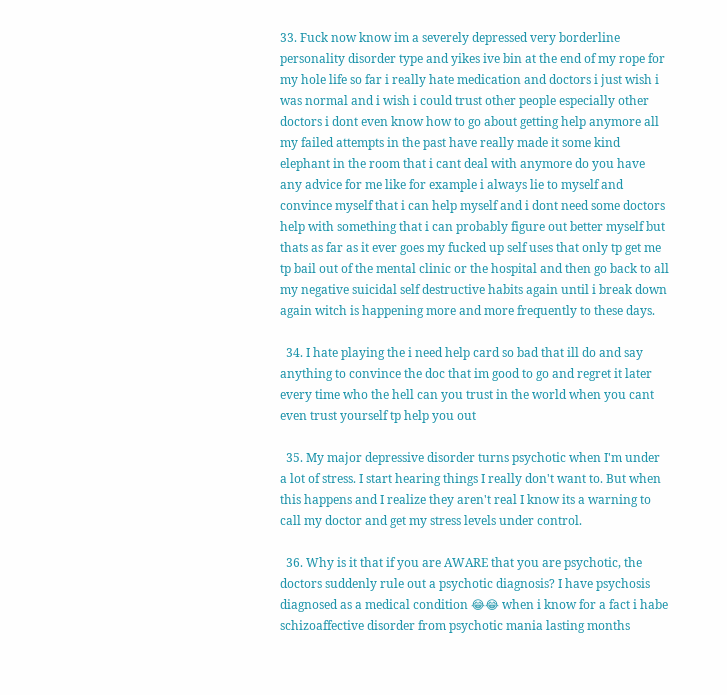33. Fuck now know im a severely depressed very borderline personality disorder type and yikes ive bin at the end of my rope for my hole life so far i really hate medication and doctors i just wish i was normal and i wish i could trust other people especially other doctors i dont even know how to go about getting help anymore all my failed attempts in the past have really made it some kind elephant in the room that i cant deal with anymore do you have any advice for me like for example i always lie to myself and convince myself that i can help myself and i dont need some doctors help with something that i can probably figure out better myself but thats as far as it ever goes my fucked up self uses that only tp get me tp bail out of the mental clinic or the hospital and then go back to all my negative suicidal self destructive habits again until i break down again witch is happening more and more frequently to these days.

  34. I hate playing the i need help card so bad that ill do and say anything to convince the doc that im good to go and regret it later every time who the hell can you trust in the world when you cant even trust yourself tp help you out

  35. My major depressive disorder turns psychotic when I'm under a lot of stress. I start hearing things I really don't want to. But when this happens and I realize they aren't real I know its a warning to call my doctor and get my stress levels under control.

  36. Why is it that if you are AWARE that you are psychotic, the doctors suddenly rule out a psychotic diagnosis? I have psychosis diagnosed as a medical condition 😂😂 when i know for a fact i habe schizoaffective disorder from psychotic mania lasting months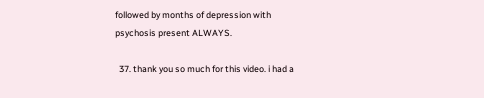followed by months of depression with psychosis present ALWAYS.

  37. thank you so much for this video. i had a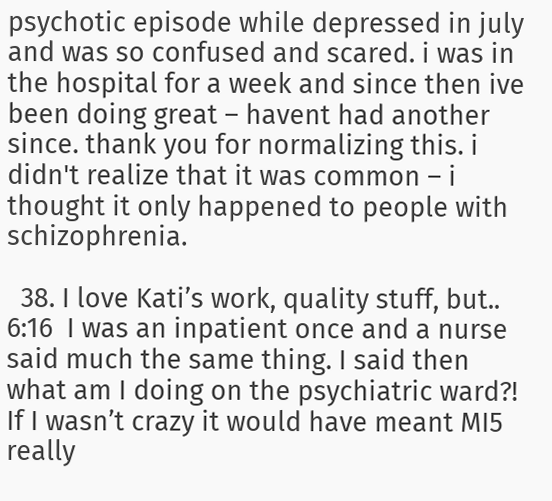psychotic episode while depressed in july and was so confused and scared. i was in the hospital for a week and since then ive been doing great – havent had another since. thank you for normalizing this. i didn't realize that it was common – i thought it only happened to people with schizophrenia.

  38. I love Kati’s work, quality stuff, but.. 6:16  I was an inpatient once and a nurse said much the same thing. I said then what am I doing on the psychiatric ward?! If I wasn’t crazy it would have meant MI5 really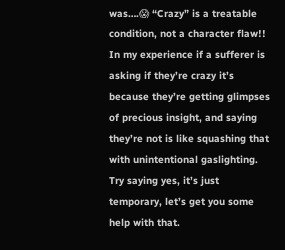was….😱 “Crazy” is a treatable condition, not a character flaw!! In my experience if a sufferer is asking if they’re crazy it’s because they’re getting glimpses of precious insight, and saying they’re not is like squashing that with unintentional gaslighting. Try saying yes, it’s just temporary, let’s get you some help with that.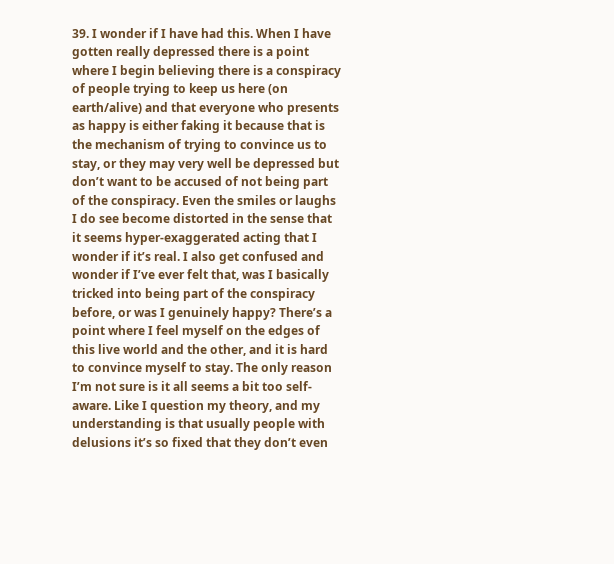39. I wonder if I have had this. When I have gotten really depressed there is a point where I begin believing there is a conspiracy of people trying to keep us here (on earth/alive) and that everyone who presents as happy is either faking it because that is the mechanism of trying to convince us to stay, or they may very well be depressed but don’t want to be accused of not being part of the conspiracy. Even the smiles or laughs I do see become distorted in the sense that it seems hyper-exaggerated acting that I wonder if it’s real. I also get confused and wonder if I’ve ever felt that, was I basically tricked into being part of the conspiracy before, or was I genuinely happy? There’s a point where I feel myself on the edges of this live world and the other, and it is hard to convince myself to stay. The only reason I’m not sure is it all seems a bit too self-aware. Like I question my theory, and my understanding is that usually people with delusions it’s so fixed that they don’t even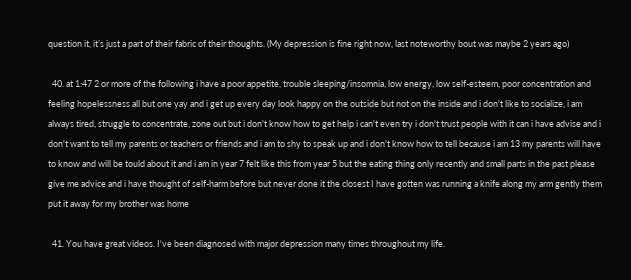question it, it’s just a part of their fabric of their thoughts. (My depression is fine right now, last noteworthy bout was maybe 2 years ago)

  40. at 1:47 2 or more of the following i have a poor appetite, trouble sleeping/insomnia, low energy, low self-esteem, poor concentration and feeling hopelessness all but one yay and i get up every day look happy on the outside but not on the inside and i don't like to socialize, i am always tired, struggle to concentrate, zone out but i don't know how to get help i can't even try i don't trust people with it can i have advise and i don't want to tell my parents or teachers or friends and i am to shy to speak up and i don't know how to tell because i am 13 my parents will have to know and will be tould about it and i am in year 7 felt like this from year 5 but the eating thing only recently and small parts in the past please give me advice and i have thought of self-harm before but never done it the closest I have gotten was running a knife along my arm gently them put it away for my brother was home

  41. You have great videos. I've been diagnosed with major depression many times throughout my life.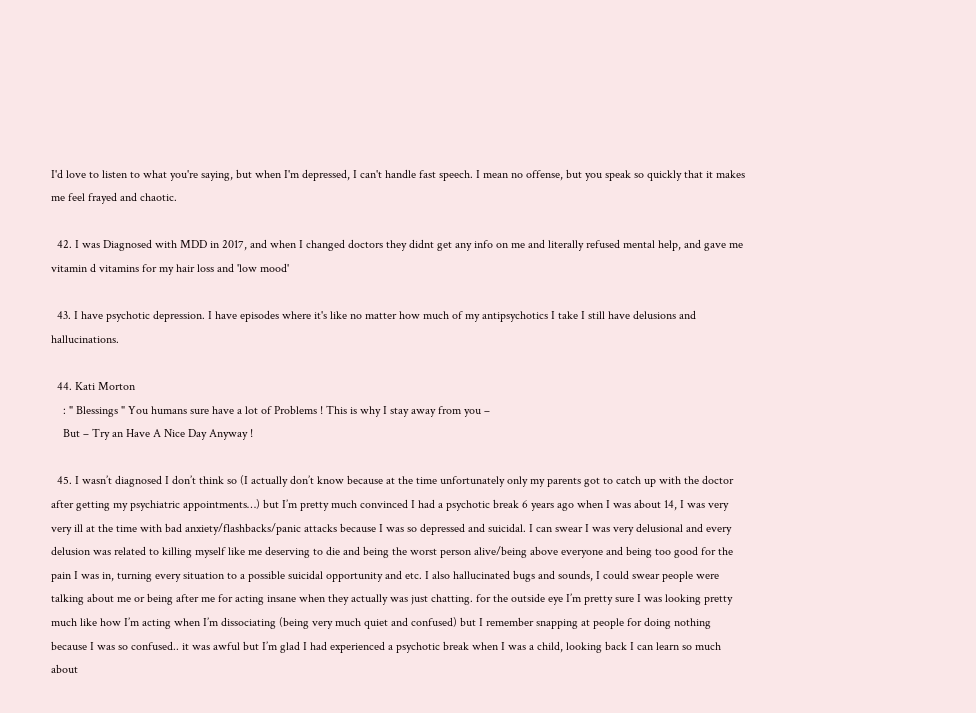I'd love to listen to what you're saying, but when I'm depressed, I can't handle fast speech. I mean no offense, but you speak so quickly that it makes me feel frayed and chaotic.

  42. I was Diagnosed with MDD in 2017, and when I changed doctors they didnt get any info on me and literally refused mental help, and gave me vitamin d vitamins for my hair loss and 'low mood'

  43. I have psychotic depression. I have episodes where it's like no matter how much of my antipsychotics I take I still have delusions and hallucinations.

  44. Kati Morton
    : " Blessings " You humans sure have a lot of Problems ! This is why I stay away from you –
    But – Try an Have A Nice Day Anyway !

  45. I wasn’t diagnosed I don’t think so (I actually don’t know because at the time unfortunately only my parents got to catch up with the doctor after getting my psychiatric appointments…) but I’m pretty much convinced I had a psychotic break 6 years ago when I was about 14, I was very very ill at the time with bad anxiety/flashbacks/panic attacks because I was so depressed and suicidal. I can swear I was very delusional and every delusion was related to killing myself like me deserving to die and being the worst person alive/being above everyone and being too good for the pain I was in, turning every situation to a possible suicidal opportunity and etc. I also hallucinated bugs and sounds, I could swear people were talking about me or being after me for acting insane when they actually was just chatting. for the outside eye I’m pretty sure I was looking pretty much like how I’m acting when I’m dissociating (being very much quiet and confused) but I remember snapping at people for doing nothing because I was so confused.. it was awful but I’m glad I had experienced a psychotic break when I was a child, looking back I can learn so much about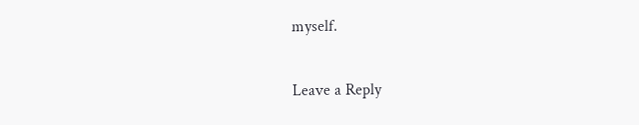myself.

Leave a Reply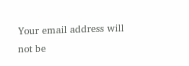Your email address will not be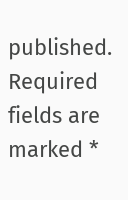published. Required fields are marked *